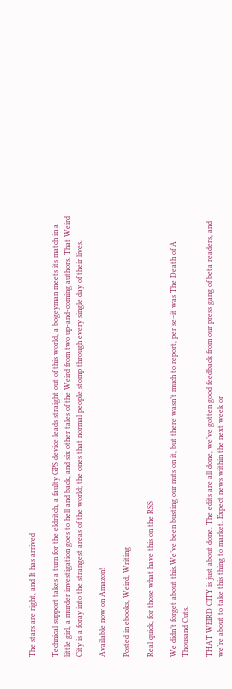The stars are right, and It has arrived

Technical support takes a turn for the eldritch, a faulty GPS device leads straight out of this world, a bogeyman meets its match in a little girl, a murder investigation goes to hell and back, and six other tales of the Weird from two up-and-coming authors. That Weird City is a foray into the strangest areas of the world; the ones that normal people stomp through every single day of their lives.

Available now on Amazon!

Posted in ebooks, Weird, Writing

Real quick, for those what have this on the RSS

We didn’t forget about this.We’ve been busting our nuts on it, but there wasn’t much to report, per se–it was The Death of A Thousand Cuts.

THAT WEIRD CITY is just about done. The edits are all done, we’ve gotten good feedback from our press gang of beta readers, and we’re about to take this thing to market. Expect news within the next week or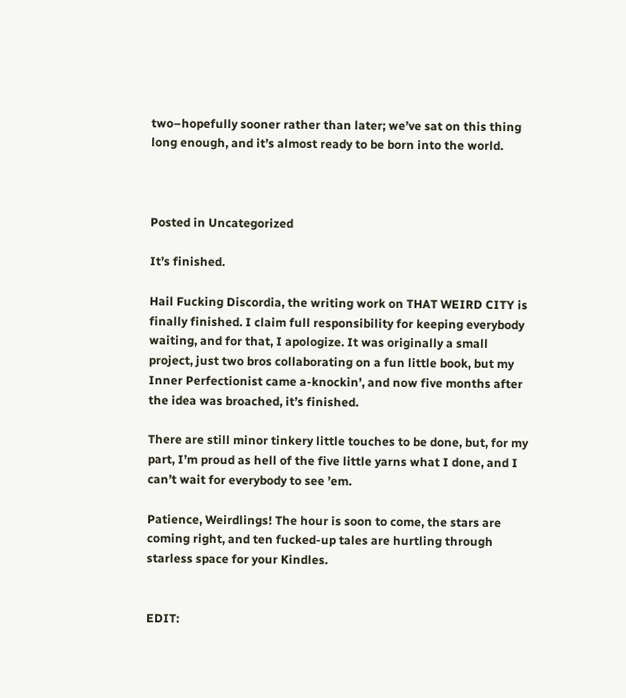two–hopefully sooner rather than later; we’ve sat on this thing long enough, and it’s almost ready to be born into the world.



Posted in Uncategorized

It’s finished.

Hail Fucking Discordia, the writing work on THAT WEIRD CITY is finally finished. I claim full responsibility for keeping everybody waiting, and for that, I apologize. It was originally a small project, just two bros collaborating on a fun little book, but my Inner Perfectionist came a-knockin’, and now five months after the idea was broached, it’s finished.

There are still minor tinkery little touches to be done, but, for my part, I’m proud as hell of the five little yarns what I done, and I can’t wait for everybody to see ’em.

Patience, Weirdlings! The hour is soon to come, the stars are coming right, and ten fucked-up tales are hurtling through starless space for your Kindles.


EDIT: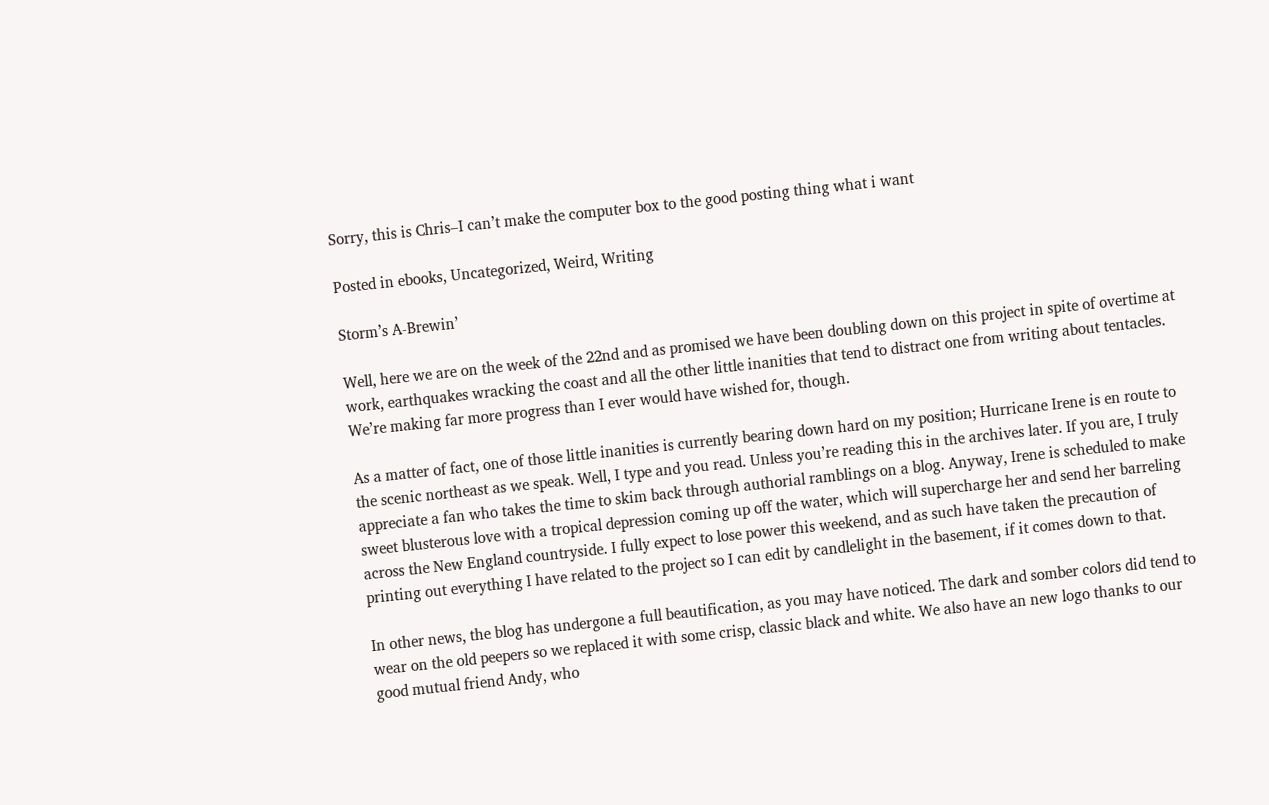Sorry, this is Chris–I can’t make the computer box to the good posting thing what i want

Posted in ebooks, Uncategorized, Weird, Writing

Storm’s A-Brewin’

Well, here we are on the week of the 22nd and as promised we have been doubling down on this project in spite of overtime at work, earthquakes wracking the coast and all the other little inanities that tend to distract one from writing about tentacles. We’re making far more progress than I ever would have wished for, though.

As a matter of fact, one of those little inanities is currently bearing down hard on my position; Hurricane Irene is en route to the scenic northeast as we speak. Well, I type and you read. Unless you’re reading this in the archives later. If you are, I truly appreciate a fan who takes the time to skim back through authorial ramblings on a blog. Anyway, Irene is scheduled to make sweet blusterous love with a tropical depression coming up off the water, which will supercharge her and send her barreling across the New England countryside. I fully expect to lose power this weekend, and as such have taken the precaution of printing out everything I have related to the project so I can edit by candlelight in the basement, if it comes down to that.

In other news, the blog has undergone a full beautification, as you may have noticed. The dark and somber colors did tend to wear on the old peepers so we replaced it with some crisp, classic black and white. We also have an new logo thanks to our good mutual friend Andy, who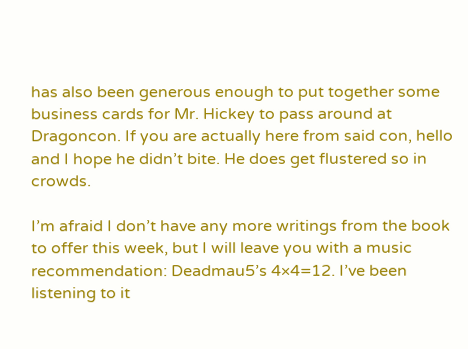has also been generous enough to put together some business cards for Mr. Hickey to pass around at Dragoncon. If you are actually here from said con, hello and I hope he didn’t bite. He does get flustered so in crowds.

I’m afraid I don’t have any more writings from the book to offer this week, but I will leave you with a music recommendation: Deadmau5’s 4×4=12. I’ve been listening to it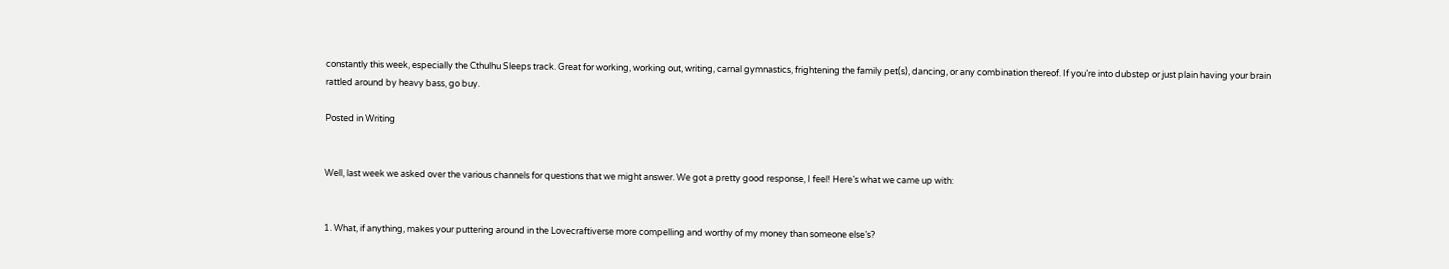constantly this week, especially the Cthulhu Sleeps track. Great for working, working out, writing, carnal gymnastics, frightening the family pet(s), dancing, or any combination thereof. If you’re into dubstep or just plain having your brain rattled around by heavy bass, go buy.

Posted in Writing


Well, last week we asked over the various channels for questions that we might answer. We got a pretty good response, I feel! Here’s what we came up with:


1. What, if anything, makes your puttering around in the Lovecraftiverse more compelling and worthy of my money than someone else’s?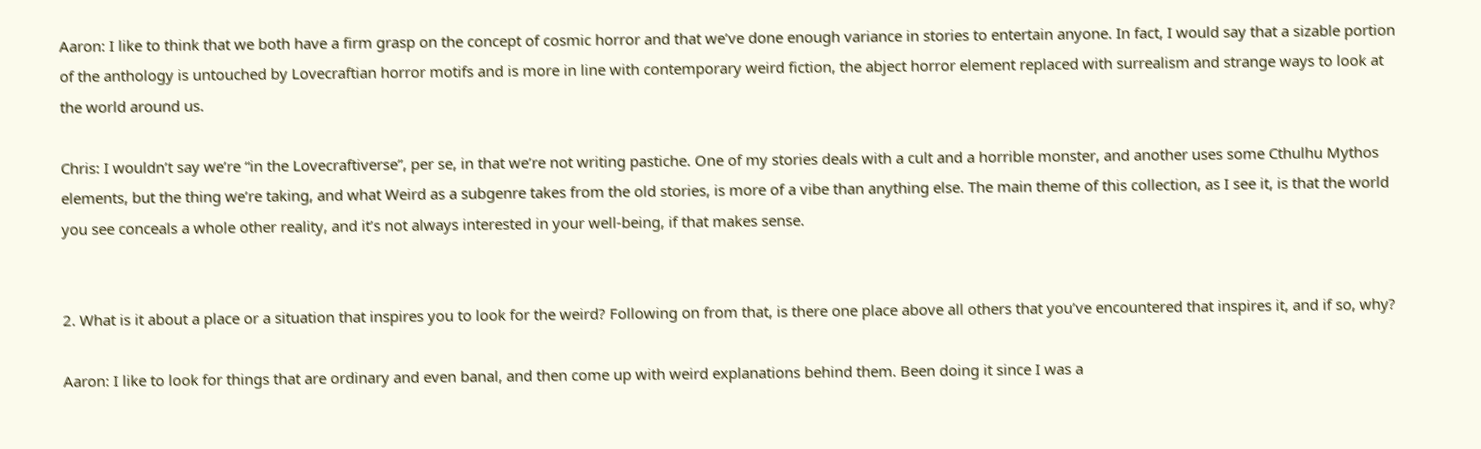Aaron: I like to think that we both have a firm grasp on the concept of cosmic horror and that we’ve done enough variance in stories to entertain anyone. In fact, I would say that a sizable portion of the anthology is untouched by Lovecraftian horror motifs and is more in line with contemporary weird fiction, the abject horror element replaced with surrealism and strange ways to look at the world around us.

Chris: I wouldn’t say we’re “in the Lovecraftiverse”, per se, in that we’re not writing pastiche. One of my stories deals with a cult and a horrible monster, and another uses some Cthulhu Mythos elements, but the thing we’re taking, and what Weird as a subgenre takes from the old stories, is more of a vibe than anything else. The main theme of this collection, as I see it, is that the world you see conceals a whole other reality, and it’s not always interested in your well-being, if that makes sense.


2. What is it about a place or a situation that inspires you to look for the weird? Following on from that, is there one place above all others that you’ve encountered that inspires it, and if so, why?

Aaron: I like to look for things that are ordinary and even banal, and then come up with weird explanations behind them. Been doing it since I was a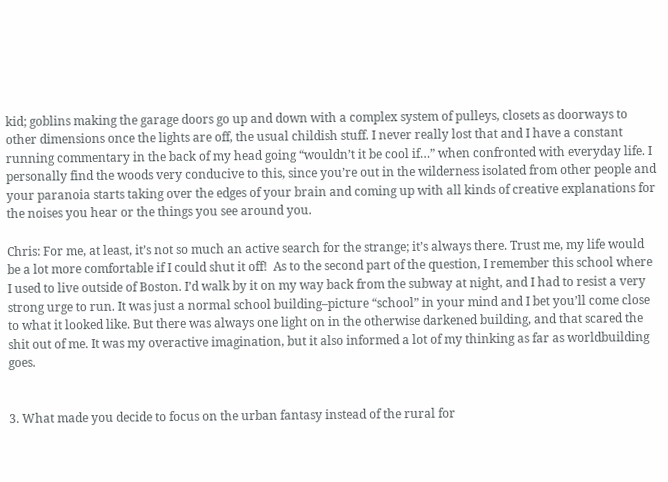kid; goblins making the garage doors go up and down with a complex system of pulleys, closets as doorways to other dimensions once the lights are off, the usual childish stuff. I never really lost that and I have a constant running commentary in the back of my head going “wouldn’t it be cool if…” when confronted with everyday life. I personally find the woods very conducive to this, since you’re out in the wilderness isolated from other people and your paranoia starts taking over the edges of your brain and coming up with all kinds of creative explanations for the noises you hear or the things you see around you.

Chris: For me, at least, it’s not so much an active search for the strange; it’s always there. Trust me, my life would be a lot more comfortable if I could shut it off!  As to the second part of the question, I remember this school where I used to live outside of Boston. I’d walk by it on my way back from the subway at night, and I had to resist a very strong urge to run. It was just a normal school building–picture “school” in your mind and I bet you’ll come close to what it looked like. But there was always one light on in the otherwise darkened building, and that scared the shit out of me. It was my overactive imagination, but it also informed a lot of my thinking as far as worldbuilding goes.


3. What made you decide to focus on the urban fantasy instead of the rural for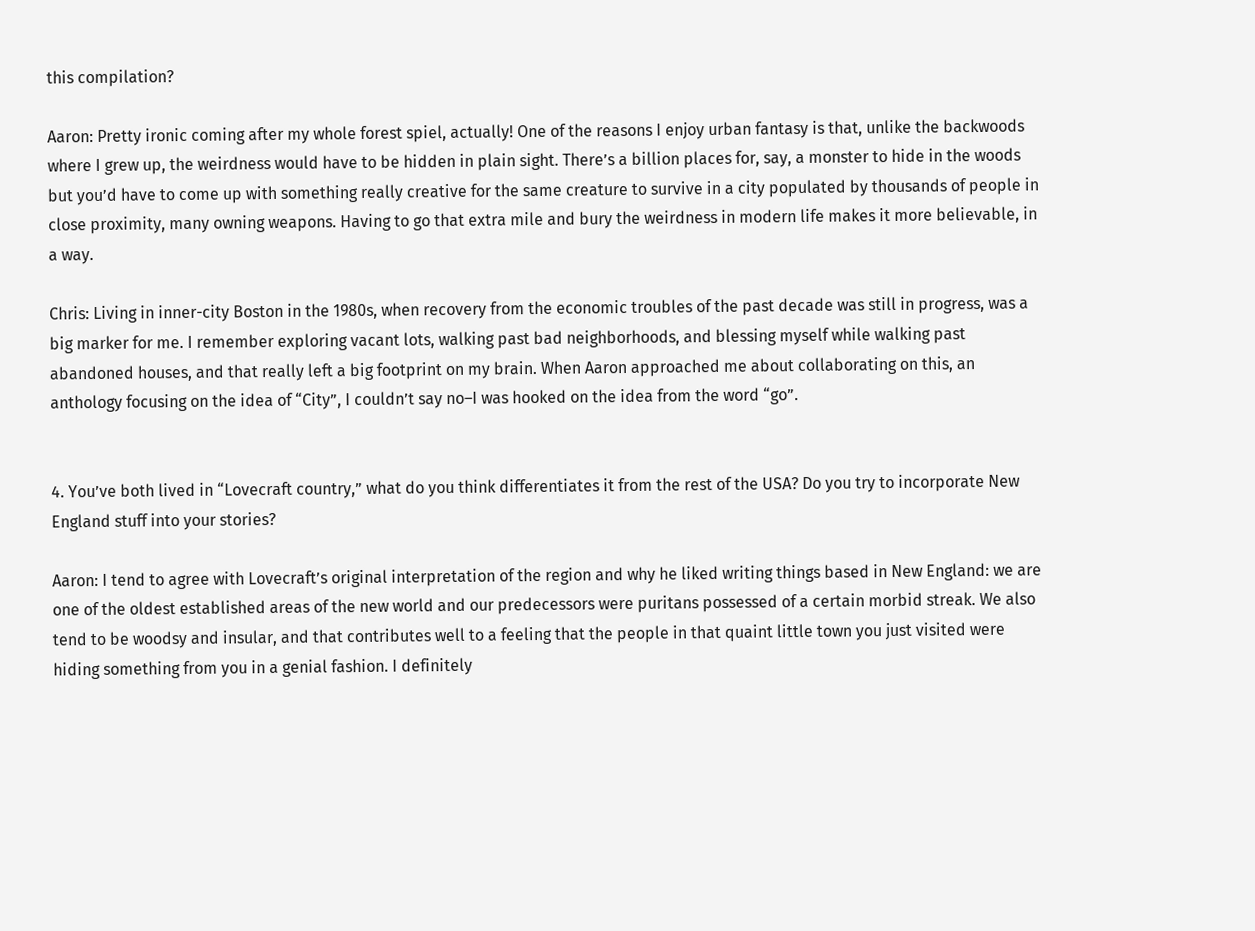this compilation?

Aaron: Pretty ironic coming after my whole forest spiel, actually! One of the reasons I enjoy urban fantasy is that, unlike the backwoods where I grew up, the weirdness would have to be hidden in plain sight. There’s a billion places for, say, a monster to hide in the woods but you’d have to come up with something really creative for the same creature to survive in a city populated by thousands of people in close proximity, many owning weapons. Having to go that extra mile and bury the weirdness in modern life makes it more believable, in a way.

Chris: Living in inner-city Boston in the 1980s, when recovery from the economic troubles of the past decade was still in progress, was a big marker for me. I remember exploring vacant lots, walking past bad neighborhoods, and blessing myself while walking past abandoned houses, and that really left a big footprint on my brain. When Aaron approached me about collaborating on this, an anthology focusing on the idea of “City”, I couldn’t say no–I was hooked on the idea from the word “go”.


4. You’ve both lived in “Lovecraft country,” what do you think differentiates it from the rest of the USA? Do you try to incorporate New England stuff into your stories?

Aaron: I tend to agree with Lovecraft’s original interpretation of the region and why he liked writing things based in New England: we are one of the oldest established areas of the new world and our predecessors were puritans possessed of a certain morbid streak. We also tend to be woodsy and insular, and that contributes well to a feeling that the people in that quaint little town you just visited were hiding something from you in a genial fashion. I definitely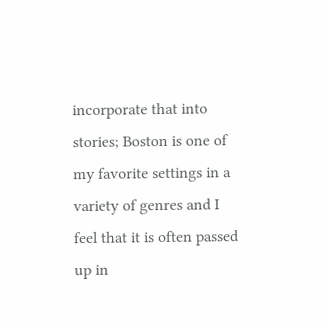incorporate that into stories; Boston is one of my favorite settings in a variety of genres and I feel that it is often passed up in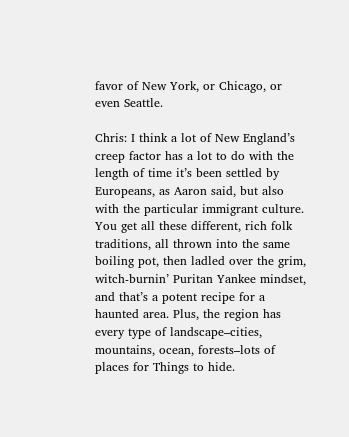favor of New York, or Chicago, or even Seattle.

Chris: I think a lot of New England’s creep factor has a lot to do with the length of time it’s been settled by Europeans, as Aaron said, but also with the particular immigrant culture. You get all these different, rich folk traditions, all thrown into the same boiling pot, then ladled over the grim, witch-burnin’ Puritan Yankee mindset, and that’s a potent recipe for a haunted area. Plus, the region has every type of landscape–cities, mountains, ocean, forests–lots of places for Things to hide.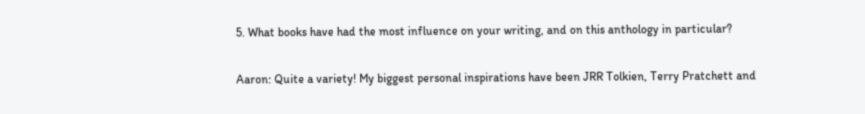5. What books have had the most influence on your writing, and on this anthology in particular?

Aaron: Quite a variety! My biggest personal inspirations have been JRR Tolkien, Terry Pratchett and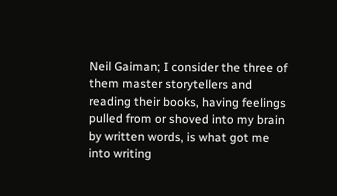Neil Gaiman; I consider the three of them master storytellers and reading their books, having feelings pulled from or shoved into my brain by written words, is what got me into writing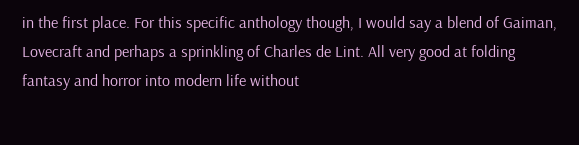in the first place. For this specific anthology though, I would say a blend of Gaiman, Lovecraft and perhaps a sprinkling of Charles de Lint. All very good at folding fantasy and horror into modern life without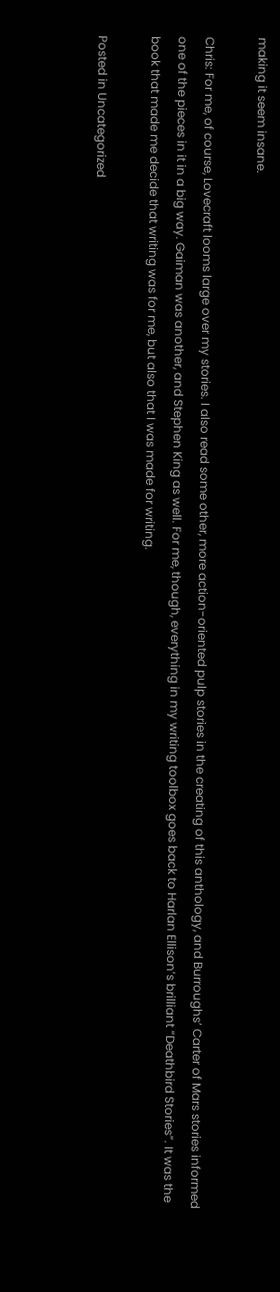making it seem insane.

Chris: For me, of course, Lovecraft looms large over my stories. I also read some other, more action-oriented pulp stories in the creating of this anthology, and Burroughs’ Carter of Mars stories informed one of the pieces in it in a big way. Gaiman was another, and Stephen King as well. For me, though, everything in my writing toolbox goes back to Harlan Ellison’s brilliant “Deathbird Stories”. It was the book that made me decide that writing was for me, but also that I was made for writing.

Posted in Uncategorized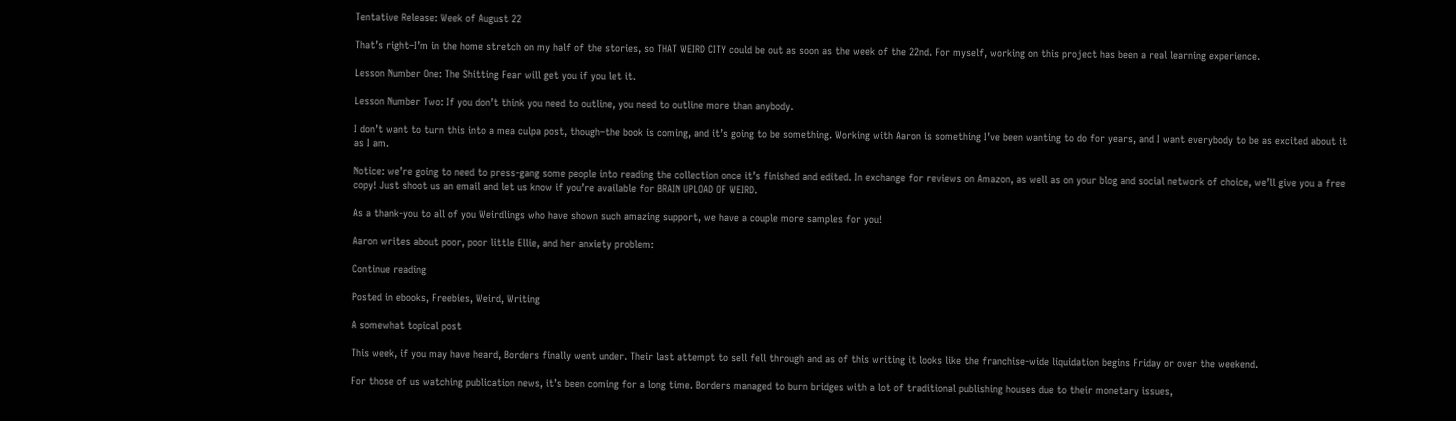Tentative Release: Week of August 22

That’s right–I’m in the home stretch on my half of the stories, so THAT WEIRD CITY could be out as soon as the week of the 22nd. For myself, working on this project has been a real learning experience.

Lesson Number One: The Shitting Fear will get you if you let it.

Lesson Number Two: If you don’t think you need to outline, you need to outline more than anybody.

I don’t want to turn this into a mea culpa post, though–the book is coming, and it’s going to be something. Working with Aaron is something I’ve been wanting to do for years, and I want everybody to be as excited about it as I am.

Notice: we’re going to need to press-gang some people into reading the collection once it’s finished and edited. In exchange for reviews on Amazon, as well as on your blog and social network of choice, we’ll give you a free copy! Just shoot us an email and let us know if you’re available for BRAIN UPLOAD OF WEIRD.

As a thank-you to all of you Weirdlings who have shown such amazing support, we have a couple more samples for you!

Aaron writes about poor, poor little Ellie, and her anxiety problem:

Continue reading

Posted in ebooks, Freebies, Weird, Writing

A somewhat topical post

This week, if you may have heard, Borders finally went under. Their last attempt to sell fell through and as of this writing it looks like the franchise-wide liquidation begins Friday or over the weekend.

For those of us watching publication news, it’s been coming for a long time. Borders managed to burn bridges with a lot of traditional publishing houses due to their monetary issues,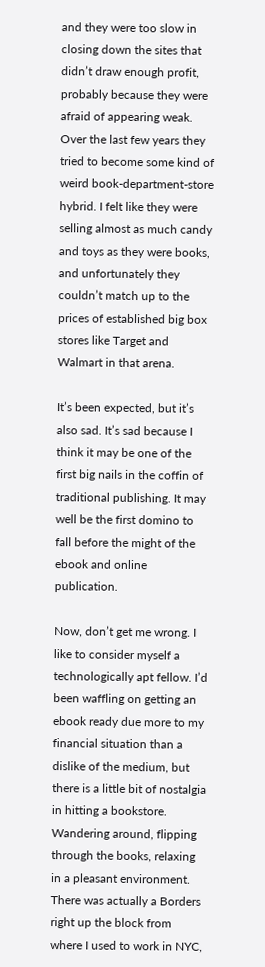and they were too slow in closing down the sites that didn’t draw enough profit, probably because they were afraid of appearing weak. Over the last few years they tried to become some kind of weird book-department-store hybrid. I felt like they were selling almost as much candy and toys as they were books, and unfortunately they couldn’t match up to the prices of established big box stores like Target and Walmart in that arena.

It’s been expected, but it’s also sad. It’s sad because I think it may be one of the first big nails in the coffin of traditional publishing. It may well be the first domino to fall before the might of the ebook and online publication.

Now, don’t get me wrong. I like to consider myself a technologically apt fellow. I’d been waffling on getting an ebook ready due more to my financial situation than a dislike of the medium, but there is a little bit of nostalgia in hitting a bookstore. Wandering around, flipping through the books, relaxing in a pleasant environment. There was actually a Borders right up the block from where I used to work in NYC,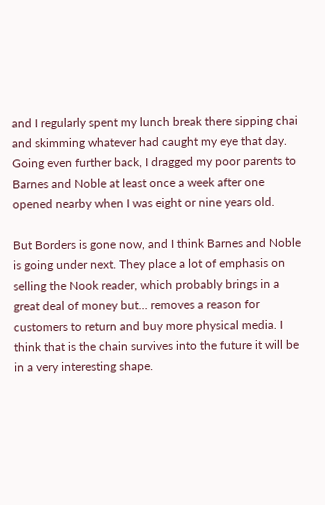and I regularly spent my lunch break there sipping chai and skimming whatever had caught my eye that day. Going even further back, I dragged my poor parents to Barnes and Noble at least once a week after one opened nearby when I was eight or nine years old.

But Borders is gone now, and I think Barnes and Noble is going under next. They place a lot of emphasis on selling the Nook reader, which probably brings in a great deal of money but… removes a reason for customers to return and buy more physical media. I think that is the chain survives into the future it will be in a very interesting shape.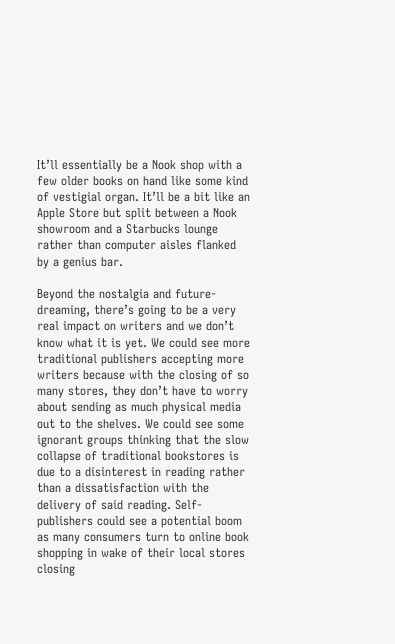It’ll essentially be a Nook shop with a few older books on hand like some kind of vestigial organ. It’ll be a bit like an Apple Store but split between a Nook showroom and a Starbucks lounge rather than computer aisles flanked by a genius bar.

Beyond the nostalgia and future-dreaming, there’s going to be a very real impact on writers and we don’t know what it is yet. We could see more traditional publishers accepting more writers because with the closing of so many stores, they don’t have to worry about sending as much physical media out to the shelves. We could see some ignorant groups thinking that the slow collapse of traditional bookstores is due to a disinterest in reading rather than a dissatisfaction with the delivery of said reading. Self-publishers could see a potential boom as many consumers turn to online book shopping in wake of their local stores closing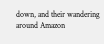down, and their wandering around Amazon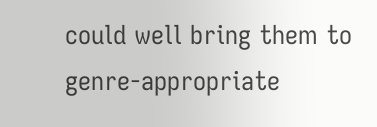could well bring them to genre-appropriate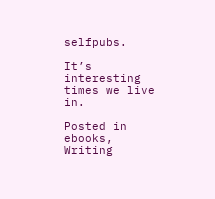selfpubs.

It’s interesting times we live in.

Posted in ebooks, Writing